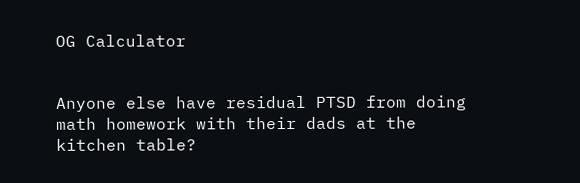OG Calculator


Anyone else have residual PTSD from doing math homework with their dads at the kitchen table?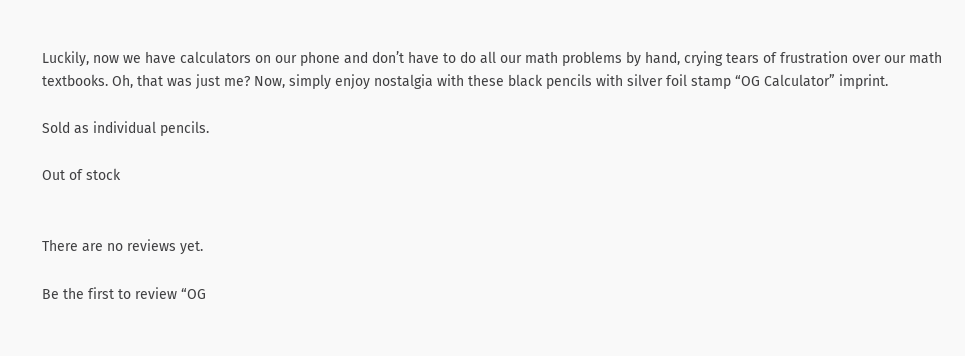Luckily, now we have calculators on our phone and don’t have to do all our math problems by hand, crying tears of frustration over our math textbooks. Oh, that was just me? Now, simply enjoy nostalgia with these black pencils with silver foil stamp “OG Calculator” imprint.

Sold as individual pencils.

Out of stock


There are no reviews yet.

Be the first to review “OG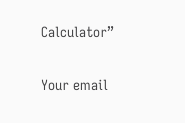Calculator”

Your email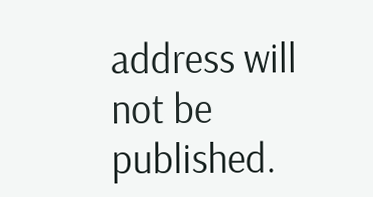address will not be published.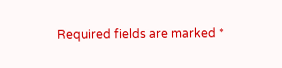Required fields are marked *